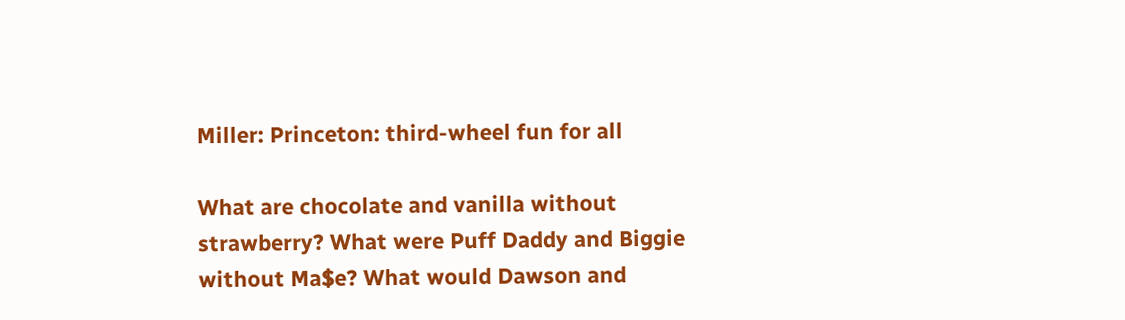Miller: Princeton: third-wheel fun for all

What are chocolate and vanilla without strawberry? What were Puff Daddy and Biggie without Ma$e? What would Dawson and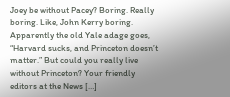Joey be without Pacey? Boring. Really boring. Like, John Kerry boring. Apparently the old Yale adage goes, “Harvard sucks, and Princeton doesn’t matter.” But could you really live without Princeton? Your friendly editors at the News […]